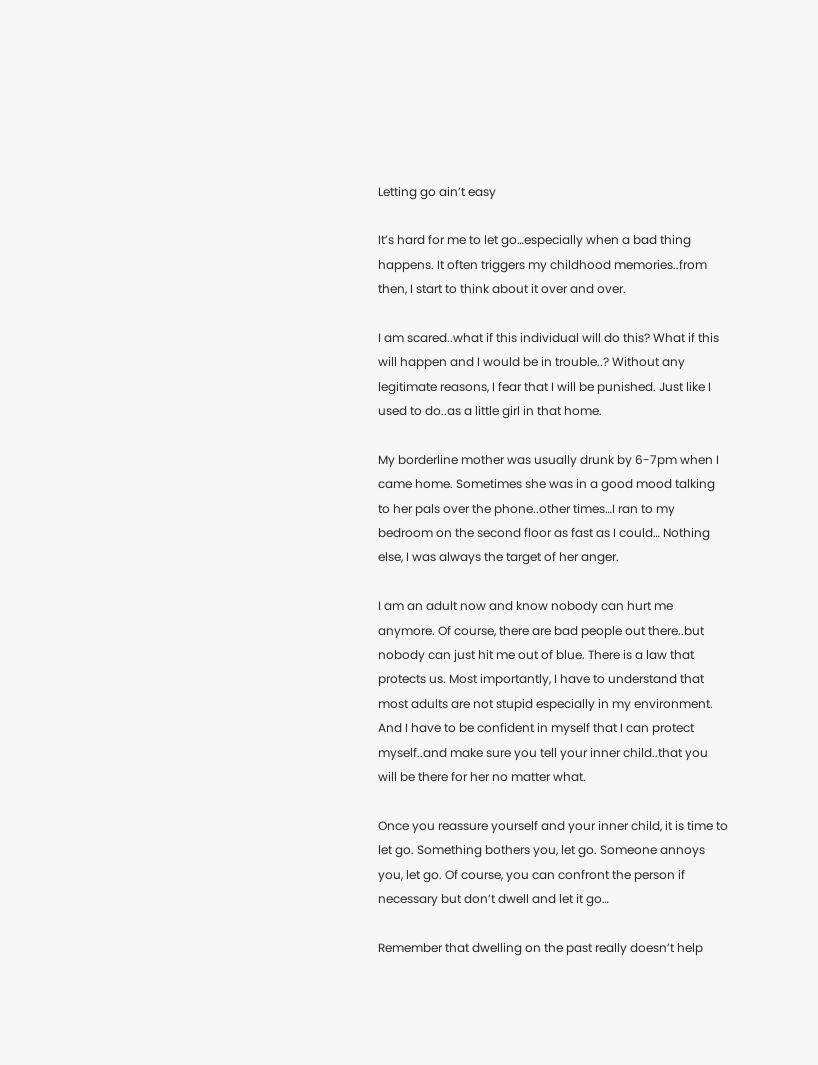Letting go ain’t easy

It’s hard for me to let go…especially when a bad thing happens. It often triggers my childhood memories..from then, I start to think about it over and over.

I am scared..what if this individual will do this? What if this will happen and I would be in trouble..? Without any legitimate reasons, I fear that I will be punished. Just like I used to do..as a little girl in that home.

My borderline mother was usually drunk by 6-7pm when I came home. Sometimes she was in a good mood talking to her pals over the phone..other times…I ran to my bedroom on the second floor as fast as I could… Nothing else, I was always the target of her anger.

I am an adult now and know nobody can hurt me anymore. Of course, there are bad people out there..but nobody can just hit me out of blue. There is a law that protects us. Most importantly, I have to understand that most adults are not stupid especially in my environment. And I have to be confident in myself that I can protect myself..and make sure you tell your inner child..that you will be there for her no matter what.

Once you reassure yourself and your inner child, it is time to let go. Something bothers you, let go. Someone annoys you, let go. Of course, you can confront the person if necessary but don’t dwell and let it go…

Remember that dwelling on the past really doesn’t help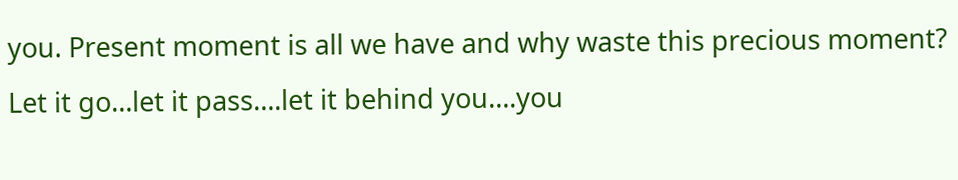you. Present moment is all we have and why waste this precious moment? Let it go…let it pass….let it behind you….you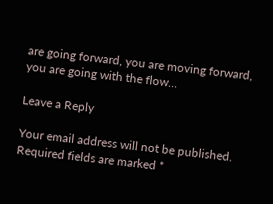are going forward, you are moving forward, you are going with the flow…

Leave a Reply

Your email address will not be published. Required fields are marked *